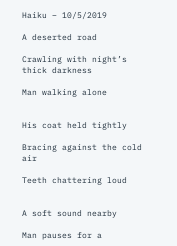Haiku – 10/5/2019

A deserted road

Crawling with night’s thick darkness

Man walking alone


His coat held tightly

Bracing against the cold air

Teeth chattering loud


A soft sound nearby

Man pauses for a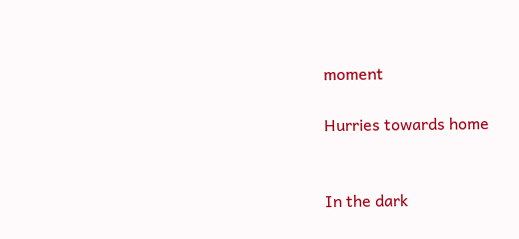moment

Hurries towards home


In the dark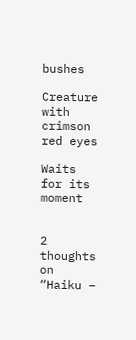bushes

Creature with crimson red eyes

Waits for its moment


2 thoughts on “Haiku –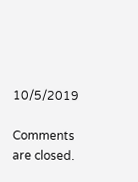10/5/2019

Comments are closed.